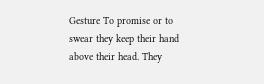Gesture To promise or to swear they keep their hand above their head. They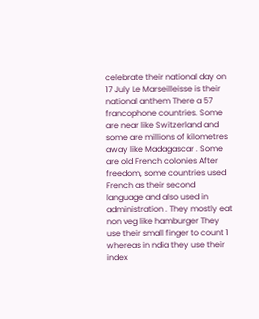celebrate their national day on 17 July Le Marseilleisse is their national anthem There a 57 francophone countries. Some are near like Switzerland and some are millions of kilometres away like Madagascar . Some are old French colonies After freedom, some countries used French as their second language and also used in administration . They mostly eat non veg like hamburger They use their small finger to count 1 whereas in ndia they use their index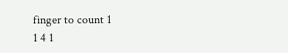finger to count 1
1 4 1